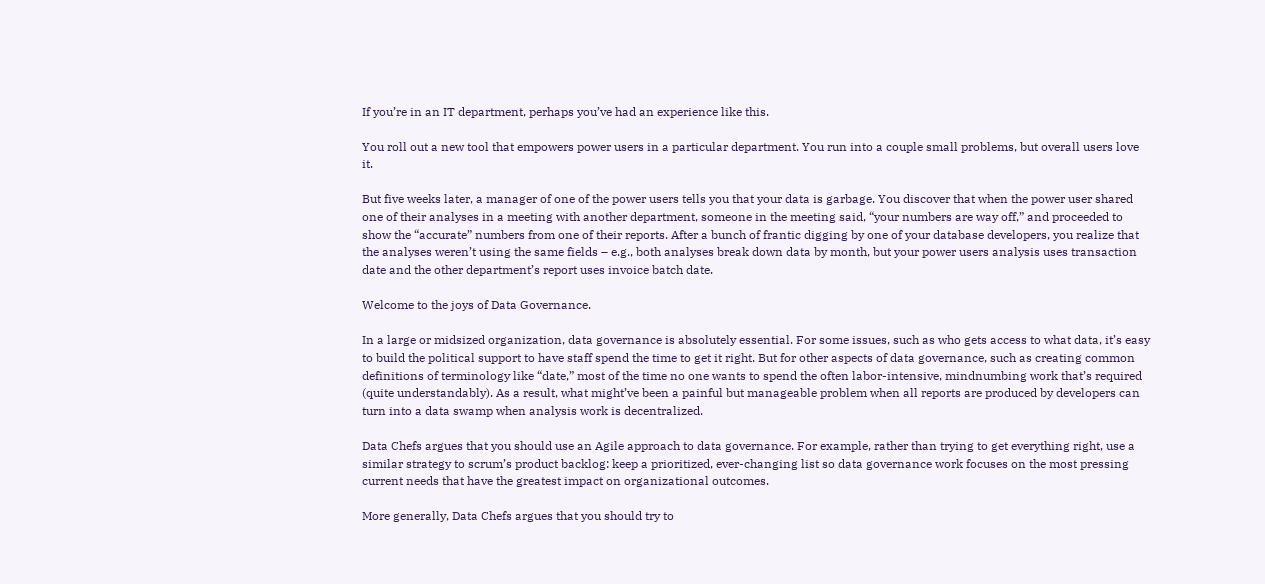If you’re in an IT department, perhaps you’ve had an experience like this.

You roll out a new tool that empowers power users in a particular department. You run into a couple small problems, but overall users love it.

But five weeks later, a manager of one of the power users tells you that your data is garbage. You discover that when the power user shared one of their analyses in a meeting with another department, someone in the meeting said, “your numbers are way off,” and proceeded to show the “accurate” numbers from one of their reports. After a bunch of frantic digging by one of your database developers, you realize that the analyses weren’t using the same fields – e.g., both analyses break down data by month, but your power users analysis uses transaction date and the other department’s report uses invoice batch date.

Welcome to the joys of Data Governance.

In a large or midsized organization, data governance is absolutely essential. For some issues, such as who gets access to what data, it’s easy to build the political support to have staff spend the time to get it right. But for other aspects of data governance, such as creating common definitions of terminology like “date,” most of the time no one wants to spend the often labor-intensive, mindnumbing work that’s required (quite understandably). As a result, what might’ve been a painful but manageable problem when all reports are produced by developers can turn into a data swamp when analysis work is decentralized.

Data Chefs argues that you should use an Agile approach to data governance. For example, rather than trying to get everything right, use a similar strategy to scrum’s product backlog: keep a prioritized, ever-changing list so data governance work focuses on the most pressing current needs that have the greatest impact on organizational outcomes.

More generally, Data Chefs argues that you should try to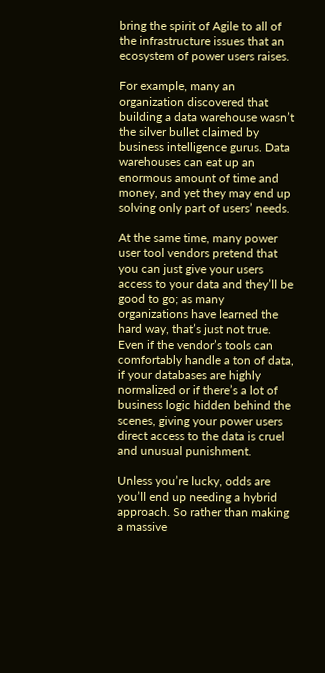bring the spirit of Agile to all of the infrastructure issues that an ecosystem of power users raises.

For example, many an organization discovered that building a data warehouse wasn’t the silver bullet claimed by business intelligence gurus. Data warehouses can eat up an enormous amount of time and money, and yet they may end up solving only part of users’ needs.

At the same time, many power user tool vendors pretend that you can just give your users access to your data and they’ll be good to go; as many organizations have learned the hard way, that’s just not true. Even if the vendor’s tools can comfortably handle a ton of data, if your databases are highly normalized or if there’s a lot of business logic hidden behind the scenes, giving your power users direct access to the data is cruel and unusual punishment.

Unless you’re lucky, odds are you’ll end up needing a hybrid approach. So rather than making a massive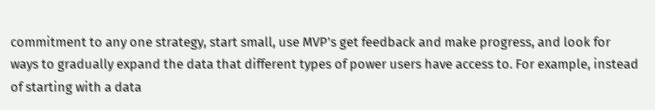commitment to any one strategy, start small, use MVP’s get feedback and make progress, and look for ways to gradually expand the data that different types of power users have access to. For example, instead of starting with a data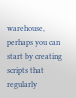warehouse, perhaps you can start by creating scripts that regularly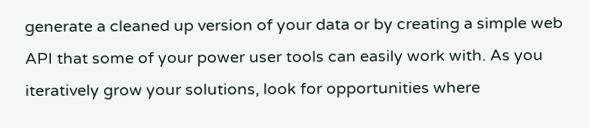generate a cleaned up version of your data or by creating a simple web API that some of your power user tools can easily work with. As you iteratively grow your solutions, look for opportunities where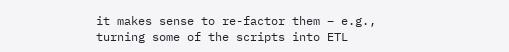it makes sense to re-factor them – e.g., turning some of the scripts into ETL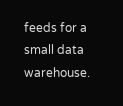feeds for a small data warehouse.